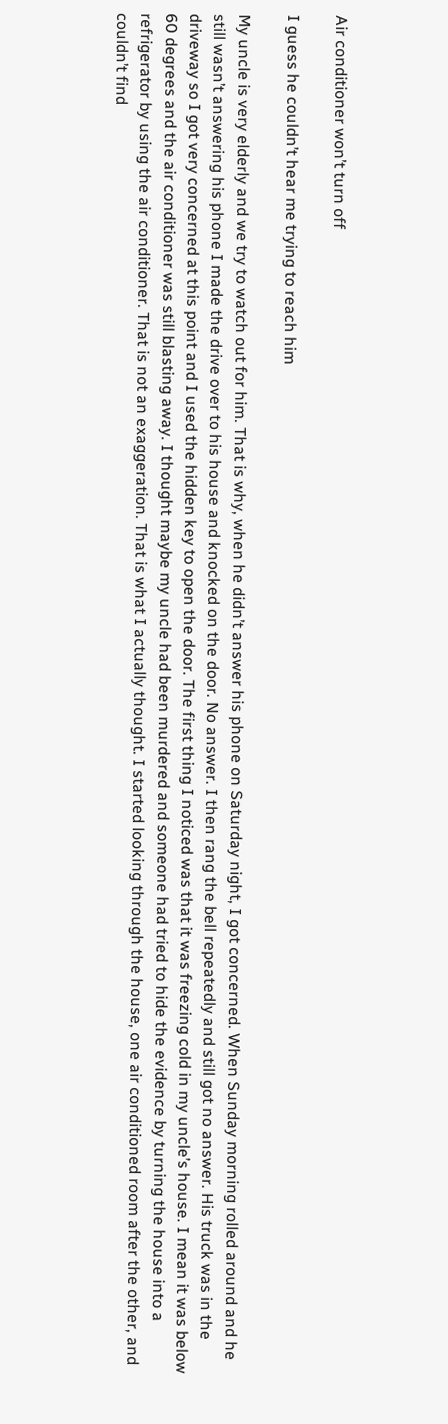Air conditioner won’t turn off

I guess he couldn’t hear me trying to reach him

My uncle is very elderly and we try to watch out for him. That is why, when he didn’t answer his phone on Saturday night, I got concerned. When Sunday morning rolled around and he still wasn’t answering his phone I made the drive over to his house and knocked on the door. No answer. I then rang the bell repeatedly and still got no answer. His truck was in the driveway so I got very concerned at this point and I used the hidden key to open the door. The first thing I noticed was that it was freezing cold in my uncle’s house. I mean it was below 60 degrees and the air conditioner was still blasting away. I thought maybe my uncle had been murdered and someone had tried to hide the evidence by turning the house into a refrigerator by using the air conditioner. That is not an exaggeration. That is what I actually thought. I started looking through the house, one air conditioned room after the other, and couldn’t find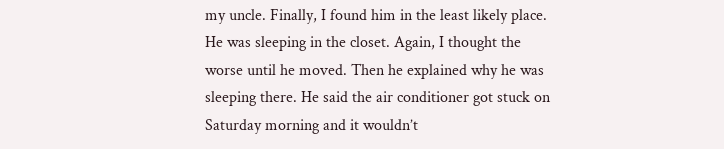my uncle. Finally, I found him in the least likely place. He was sleeping in the closet. Again, I thought the worse until he moved. Then he explained why he was sleeping there. He said the air conditioner got stuck on Saturday morning and it wouldn’t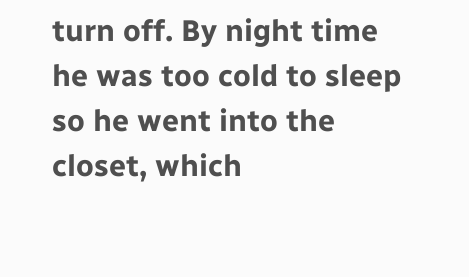turn off. By night time he was too cold to sleep so he went into the closet, which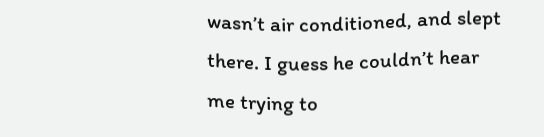wasn’t air conditioned, and slept there. I guess he couldn’t hear me trying to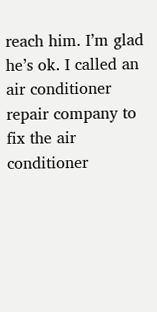reach him. I’m glad he’s ok. I called an air conditioner repair company to fix the air conditioner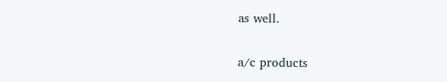as well.

a/c products